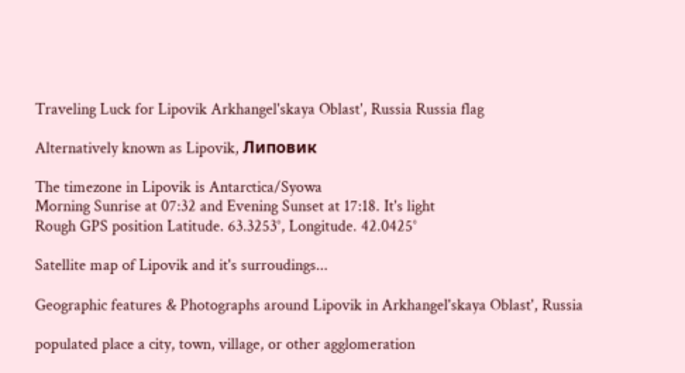Traveling Luck for Lipovik Arkhangel'skaya Oblast', Russia Russia flag

Alternatively known as Lipovik, Липовик

The timezone in Lipovik is Antarctica/Syowa
Morning Sunrise at 07:32 and Evening Sunset at 17:18. It's light
Rough GPS position Latitude. 63.3253°, Longitude. 42.0425°

Satellite map of Lipovik and it's surroudings...

Geographic features & Photographs around Lipovik in Arkhangel'skaya Oblast', Russia

populated place a city, town, village, or other agglomeration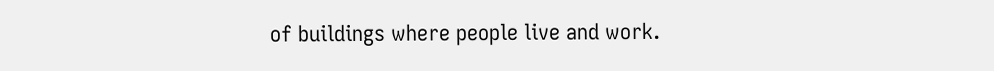of buildings where people live and work.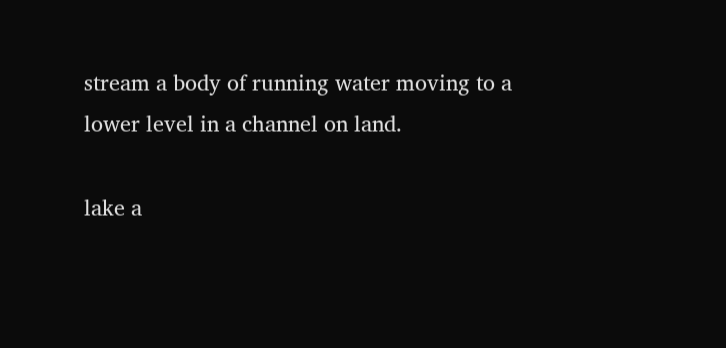stream a body of running water moving to a lower level in a channel on land.

lake a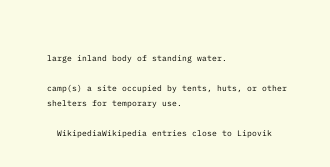large inland body of standing water.

camp(s) a site occupied by tents, huts, or other shelters for temporary use.

  WikipediaWikipedia entries close to Lipovik